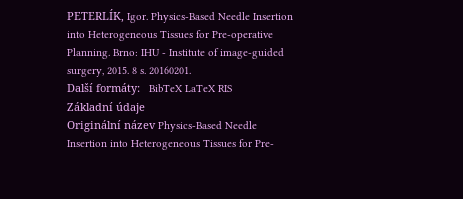PETERLÍK, Igor. Physics-Based Needle Insertion into Heterogeneous Tissues for Pre-operative Planning. Brno: IHU - Institute of image-guided surgery, 2015. 8 s. 20160201.
Další formáty:   BibTeX LaTeX RIS
Základní údaje
Originální název Physics-Based Needle Insertion into Heterogeneous Tissues for Pre-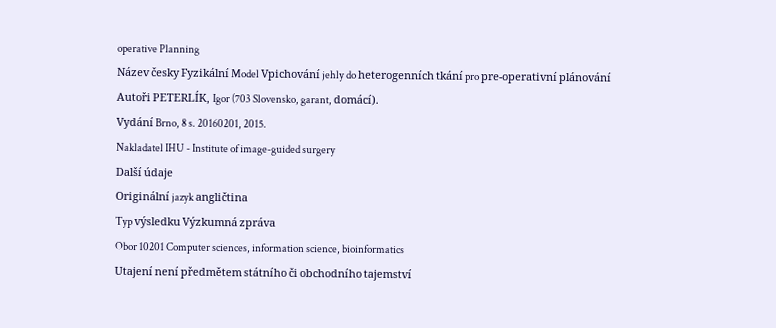operative Planning
Název česky Fyzikální Model Vpichování jehly do heterogenních tkání pro pre-operativní plánování
Autoři PETERLÍK, Igor (703 Slovensko, garant, domácí).
Vydání Brno, 8 s. 20160201, 2015.
Nakladatel IHU - Institute of image-guided surgery
Další údaje
Originální jazyk angličtina
Typ výsledku Výzkumná zpráva
Obor 10201 Computer sciences, information science, bioinformatics
Utajení není předmětem státního či obchodního tajemství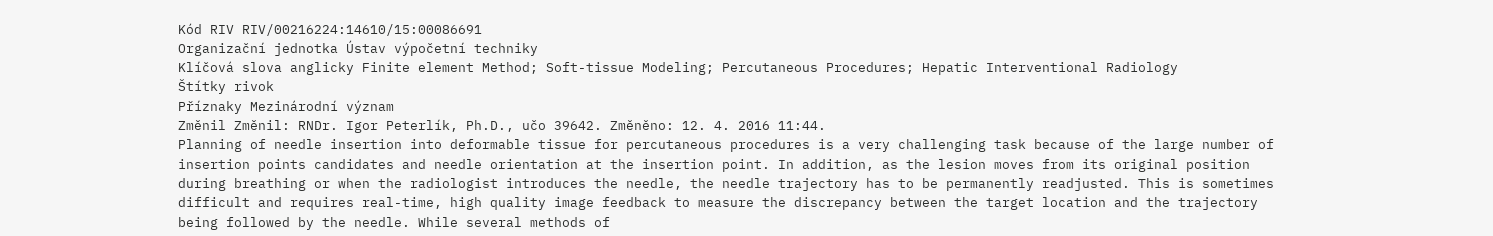Kód RIV RIV/00216224:14610/15:00086691
Organizační jednotka Ústav výpočetní techniky
Klíčová slova anglicky Finite element Method; Soft-tissue Modeling; Percutaneous Procedures; Hepatic Interventional Radiology
Štítky rivok
Příznaky Mezinárodní význam
Změnil Změnil: RNDr. Igor Peterlík, Ph.D., učo 39642. Změněno: 12. 4. 2016 11:44.
Planning of needle insertion into deformable tissue for percutaneous procedures is a very challenging task because of the large number of insertion points candidates and needle orientation at the insertion point. In addition, as the lesion moves from its original position during breathing or when the radiologist introduces the needle, the needle trajectory has to be permanently readjusted. This is sometimes difficult and requires real-time, high quality image feedback to measure the discrepancy between the target location and the trajectory being followed by the needle. While several methods of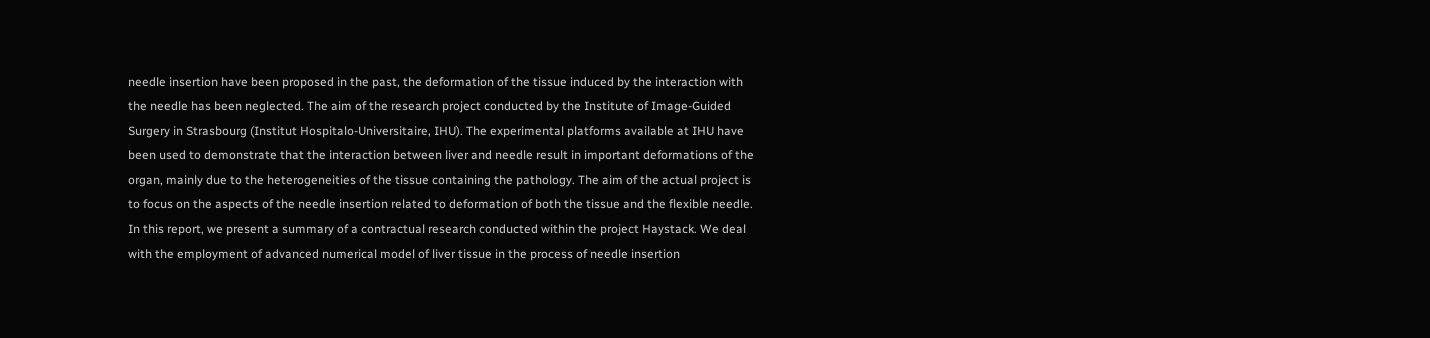needle insertion have been proposed in the past, the deformation of the tissue induced by the interaction with the needle has been neglected. The aim of the research project conducted by the Institute of Image-Guided Surgery in Strasbourg (Institut Hospitalo-Universitaire, IHU). The experimental platforms available at IHU have been used to demonstrate that the interaction between liver and needle result in important deformations of the organ, mainly due to the heterogeneities of the tissue containing the pathology. The aim of the actual project is to focus on the aspects of the needle insertion related to deformation of both the tissue and the flexible needle. In this report, we present a summary of a contractual research conducted within the project Haystack. We deal with the employment of advanced numerical model of liver tissue in the process of needle insertion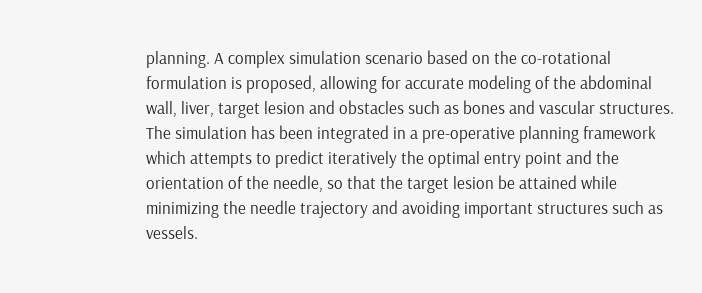planning. A complex simulation scenario based on the co-rotational formulation is proposed, allowing for accurate modeling of the abdominal wall, liver, target lesion and obstacles such as bones and vascular structures. The simulation has been integrated in a pre-operative planning framework which attempts to predict iteratively the optimal entry point and the orientation of the needle, so that the target lesion be attained while minimizing the needle trajectory and avoiding important structures such as vessels.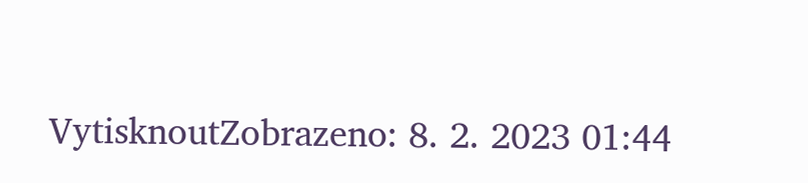VytisknoutZobrazeno: 8. 2. 2023 01:44